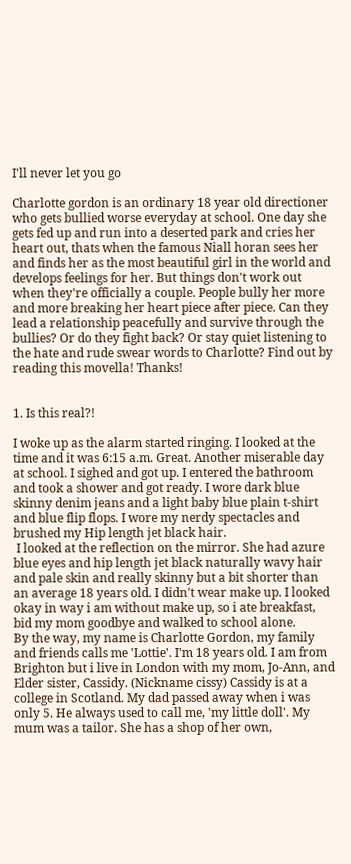I'll never let you go

Charlotte gordon is an ordinary 18 year old directioner who gets bullied worse everyday at school. One day she gets fed up and run into a deserted park and cries her heart out, thats when the famous Niall horan sees her and finds her as the most beautiful girl in the world and develops feelings for her. But things don't work out when they're officially a couple. People bully her more and more breaking her heart piece after piece. Can they lead a relationship peacefully and survive through the bullies? Or do they fight back? Or stay quiet listening to the hate and rude swear words to Charlotte? Find out by reading this movella! Thanks!


1. Is this real?!

I woke up as the alarm started ringing. I looked at the time and it was 6:15 a.m. Great. Another miserable day at school. I sighed and got up. I entered the bathroom and took a shower and got ready. I wore dark blue skinny denim jeans and a light baby blue plain t-shirt and blue flip flops. I wore my nerdy spectacles and brushed my Hip length jet black hair.
 I looked at the reflection on the mirror. She had azure blue eyes and hip length jet black naturally wavy hair and pale skin and really skinny but a bit shorter than an average 18 years old. I didn't wear make up. I looked okay in way i am without make up, so i ate breakfast, bid my mom goodbye and walked to school alone.
By the way, my name is Charlotte Gordon, my family and friends calls me 'Lottie'. I'm 18 years old. I am from Brighton but i live in London with my mom, Jo-Ann, and Elder sister, Cassidy. (Nickname cissy) Cassidy is at a college in Scotland. My dad passed away when i was only 5. He always used to call me, 'my little doll'. My mum was a tailor. She has a shop of her own,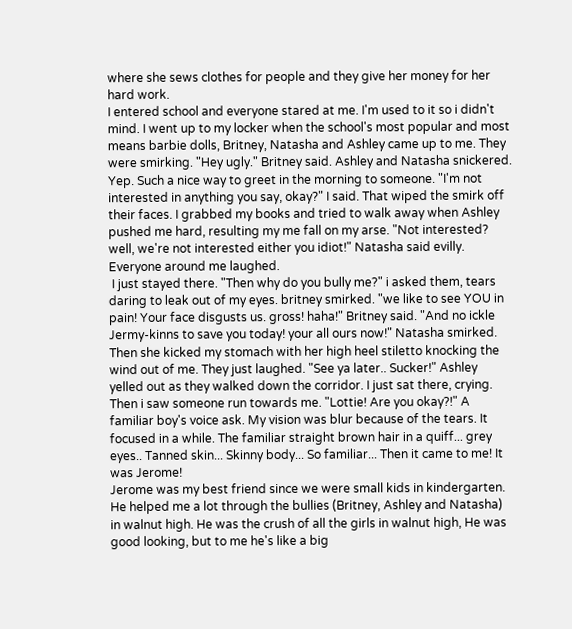where she sews clothes for people and they give her money for her hard work.
I entered school and everyone stared at me. I'm used to it so i didn't mind. I went up to my locker when the school's most popular and most means barbie dolls, Britney, Natasha and Ashley came up to me. They were smirking. "Hey ugly." Britney said. Ashley and Natasha snickered. Yep. Such a nice way to greet in the morning to someone. "I'm not interested in anything you say, okay?" I said. That wiped the smirk off their faces. I grabbed my books and tried to walk away when Ashley pushed me hard, resulting my me fall on my arse. "Not interested? well, we're not interested either you idiot!" Natasha said evilly. Everyone around me laughed.
 I just stayed there. "Then why do you bully me?" i asked them, tears daring to leak out of my eyes. britney smirked. "we like to see YOU in pain! Your face disgusts us. gross! haha!" Britney said. "And no ickle Jermy-kinns to save you today! your all ours now!" Natasha smirked. Then she kicked my stomach with her high heel stiletto knocking the wind out of me. They just laughed. "See ya later.. Sucker!" Ashley yelled out as they walked down the corridor. I just sat there, crying. Then i saw someone run towards me. "Lottie! Are you okay?!" A familiar boy's voice ask. My vision was blur because of the tears. It focused in a while. The familiar straight brown hair in a quiff... grey eyes.. Tanned skin... Skinny body... So familiar... Then it came to me! It was Jerome!
Jerome was my best friend since we were small kids in kindergarten. He helped me a lot through the bullies (Britney, Ashley and Natasha) in walnut high. He was the crush of all the girls in walnut high, He was good looking, but to me he's like a big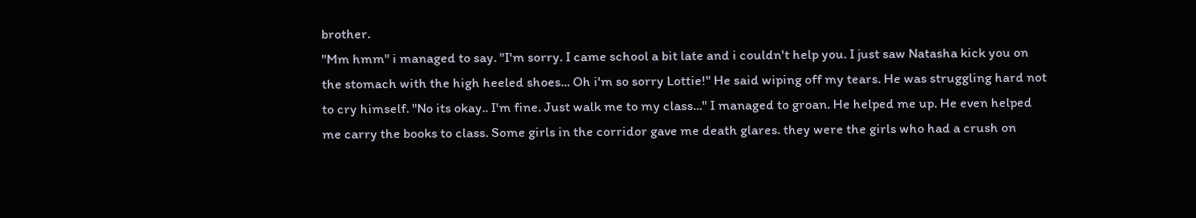brother.
"Mm hmm" i managed to say. "I'm sorry. I came school a bit late and i couldn't help you. I just saw Natasha kick you on the stomach with the high heeled shoes... Oh i'm so sorry Lottie!" He said wiping off my tears. He was struggling hard not to cry himself. "No its okay.. I'm fine. Just walk me to my class..." I managed to groan. He helped me up. He even helped me carry the books to class. Some girls in the corridor gave me death glares. they were the girls who had a crush on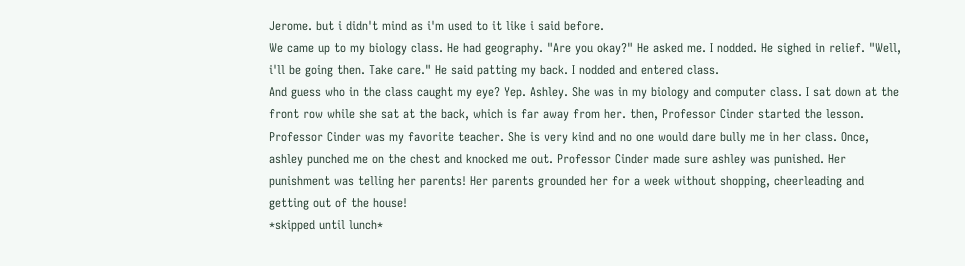Jerome. but i didn't mind as i'm used to it like i said before.
We came up to my biology class. He had geography. "Are you okay?" He asked me. I nodded. He sighed in relief. "Well, i'll be going then. Take care." He said patting my back. I nodded and entered class.
And guess who in the class caught my eye? Yep. Ashley. She was in my biology and computer class. I sat down at the front row while she sat at the back, which is far away from her. then, Professor Cinder started the lesson.
Professor Cinder was my favorite teacher. She is very kind and no one would dare bully me in her class. Once, ashley punched me on the chest and knocked me out. Professor Cinder made sure ashley was punished. Her punishment was telling her parents! Her parents grounded her for a week without shopping, cheerleading and getting out of the house!
*skipped until lunch*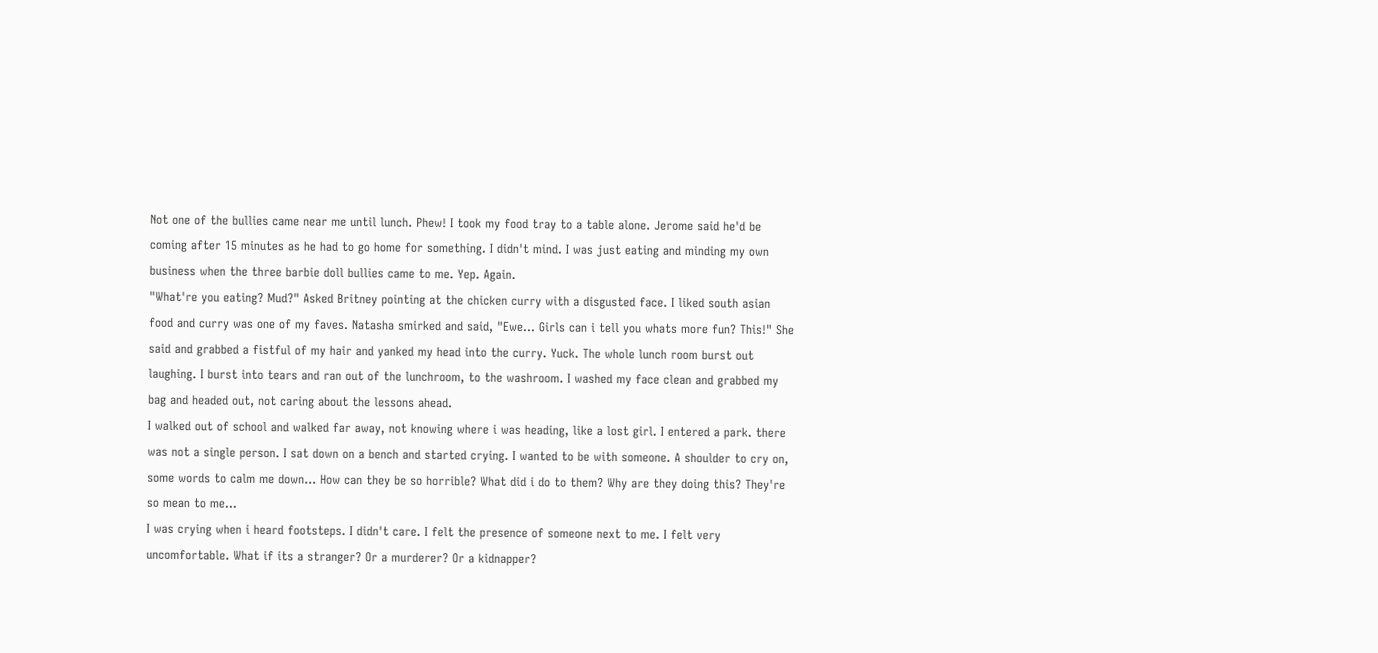Not one of the bullies came near me until lunch. Phew! I took my food tray to a table alone. Jerome said he'd be coming after 15 minutes as he had to go home for something. I didn't mind. I was just eating and minding my own business when the three barbie doll bullies came to me. Yep. Again.
"What're you eating? Mud?" Asked Britney pointing at the chicken curry with a disgusted face. I liked south asian food and curry was one of my faves. Natasha smirked and said, "Ewe... Girls can i tell you whats more fun? This!" She said and grabbed a fistful of my hair and yanked my head into the curry. Yuck. The whole lunch room burst out laughing. I burst into tears and ran out of the lunchroom, to the washroom. I washed my face clean and grabbed my bag and headed out, not caring about the lessons ahead.
I walked out of school and walked far away, not knowing where i was heading, like a lost girl. I entered a park. there was not a single person. I sat down on a bench and started crying. I wanted to be with someone. A shoulder to cry on, some words to calm me down... How can they be so horrible? What did i do to them? Why are they doing this? They're so mean to me...
I was crying when i heard footsteps. I didn't care. I felt the presence of someone next to me. I felt very uncomfortable. What if its a stranger? Or a murderer? Or a kidnapper?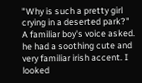"Why is such a pretty girl crying in a deserted park?" A familiar boy's voice asked. he had a soothing cute and very familiar irish accent. I looked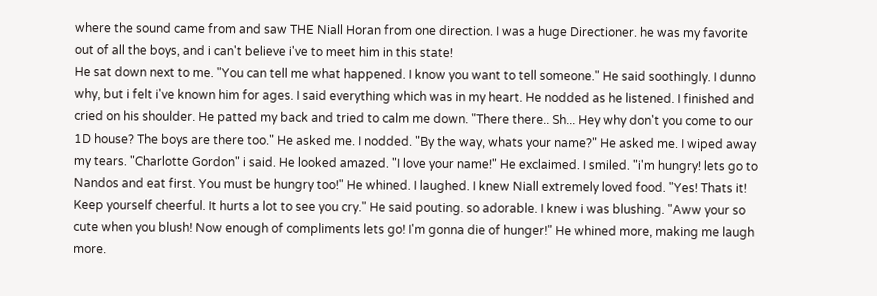where the sound came from and saw THE Niall Horan from one direction. I was a huge Directioner. he was my favorite out of all the boys, and i can't believe i've to meet him in this state!
He sat down next to me. "You can tell me what happened. I know you want to tell someone." He said soothingly. I dunno why, but i felt i've known him for ages. I said everything which was in my heart. He nodded as he listened. I finished and cried on his shoulder. He patted my back and tried to calm me down. "There there.. Sh... Hey why don't you come to our 1D house? The boys are there too." He asked me. I nodded. "By the way, whats your name?" He asked me. I wiped away my tears. "Charlotte Gordon" i said. He looked amazed. "I love your name!" He exclaimed. I smiled. "i'm hungry! lets go to Nandos and eat first. You must be hungry too!" He whined. I laughed. I knew Niall extremely loved food. "Yes! Thats it! Keep yourself cheerful. It hurts a lot to see you cry." He said pouting. so adorable. I knew i was blushing. "Aww your so cute when you blush! Now enough of compliments lets go! I'm gonna die of hunger!" He whined more, making me laugh more.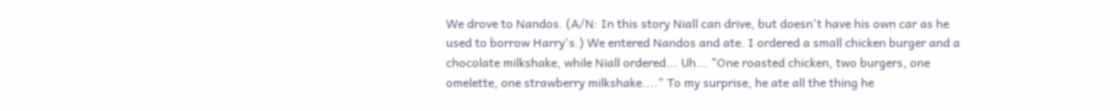We drove to Nandos. (A/N: In this story Niall can drive, but doesn't have his own car as he used to borrow Harry's.) We entered Nandos and ate. I ordered a small chicken burger and a chocolate milkshake, while Niall ordered... Uh... "One roasted chicken, two burgers, one omelette, one strawberry milkshake...." To my surprise, he ate all the thing he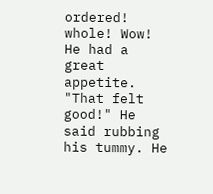ordered! whole! Wow! He had a great appetite. "That felt good!" He said rubbing his tummy. He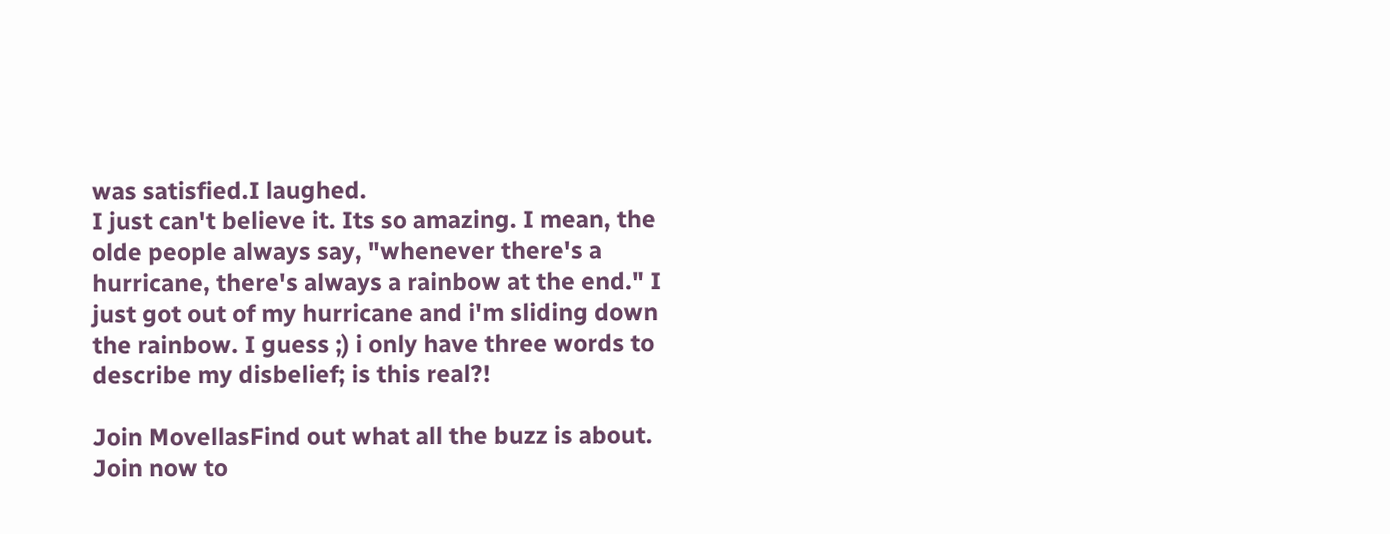was satisfied.I laughed.
I just can't believe it. Its so amazing. I mean, the olde people always say, "whenever there's a hurricane, there's always a rainbow at the end." I just got out of my hurricane and i'm sliding down the rainbow. I guess ;) i only have three words to describe my disbelief; is this real?!

Join MovellasFind out what all the buzz is about. Join now to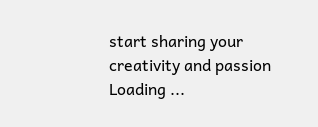start sharing your creativity and passion
Loading ...